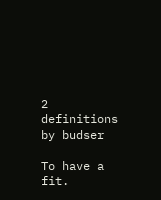2 definitions by budser

To have a fit.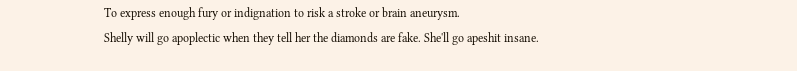To express enough fury or indignation to risk a stroke or brain aneurysm.
Shelly will go apoplectic when they tell her the diamonds are fake. She'll go apeshit insane.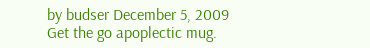by budser December 5, 2009
Get the go apoplectic mug.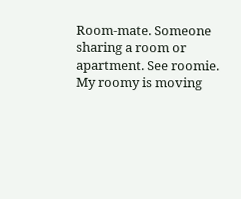Room-mate. Someone sharing a room or apartment. See roomie.
My roomy is moving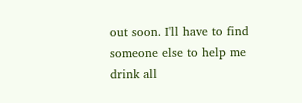out soon. I'll have to find someone else to help me drink all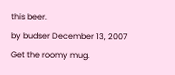this beer.
by budser December 13, 2007
Get the roomy mug.